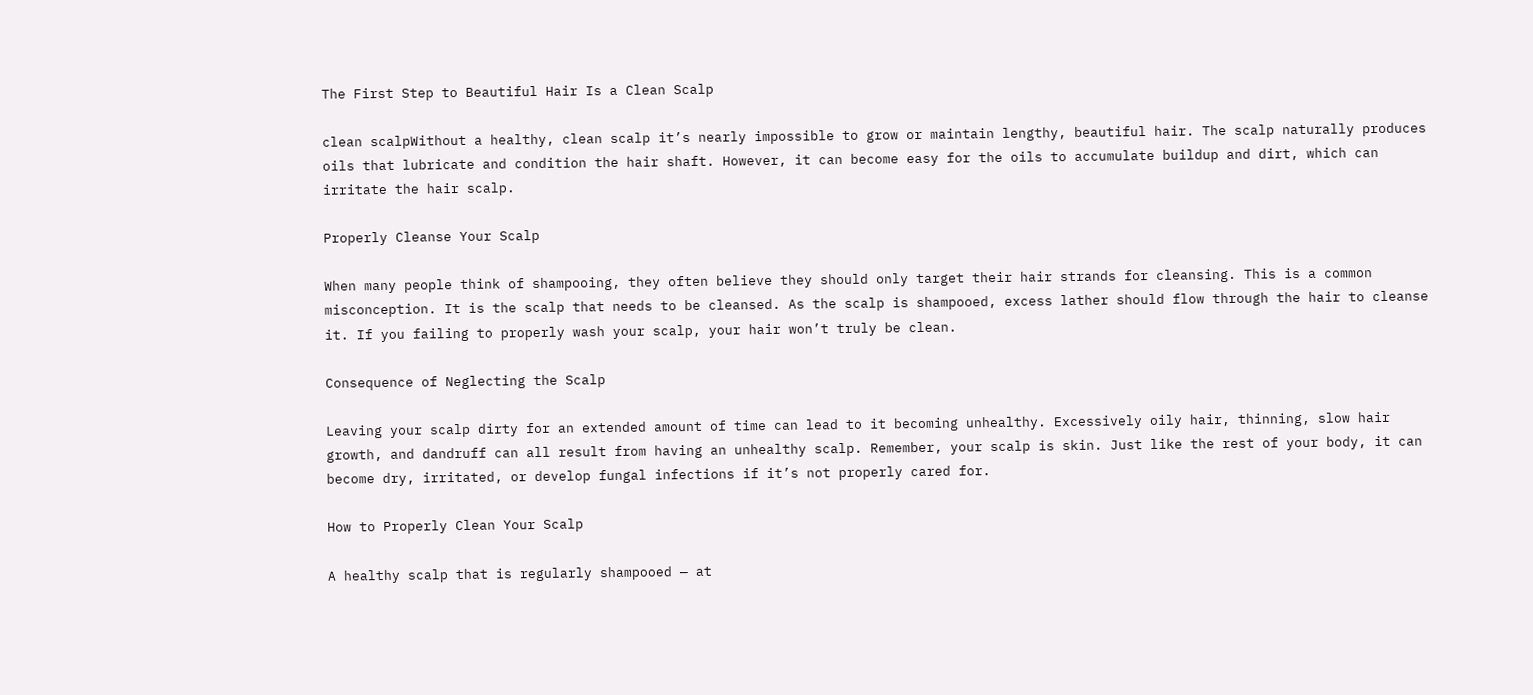The First Step to Beautiful Hair Is a Clean Scalp

clean scalpWithout a healthy, clean scalp it’s nearly impossible to grow or maintain lengthy, beautiful hair. The scalp naturally produces oils that lubricate and condition the hair shaft. However, it can become easy for the oils to accumulate buildup and dirt, which can irritate the hair scalp.

Properly Cleanse Your Scalp

When many people think of shampooing, they often believe they should only target their hair strands for cleansing. This is a common misconception. It is the scalp that needs to be cleansed. As the scalp is shampooed, excess lather should flow through the hair to cleanse it. If you failing to properly wash your scalp, your hair won’t truly be clean.

Consequence of Neglecting the Scalp

Leaving your scalp dirty for an extended amount of time can lead to it becoming unhealthy. Excessively oily hair, thinning, slow hair growth, and dandruff can all result from having an unhealthy scalp. Remember, your scalp is skin. Just like the rest of your body, it can become dry, irritated, or develop fungal infections if it’s not properly cared for.

How to Properly Clean Your Scalp

A healthy scalp that is regularly shampooed — at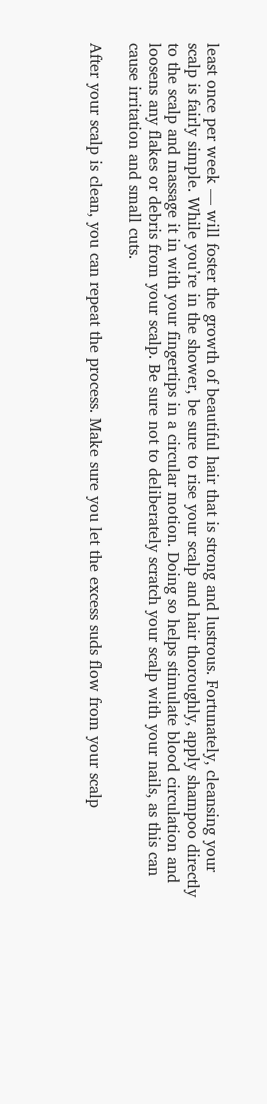least once per week — will foster the growth of beautiful hair that is strong and lustrous. Fortunately, cleansing your scalp is fairly simple. While you’re in the shower, be sure to rise your scalp and hair thoroughly, apply shampoo directly to the scalp and massage it in with your fingertips in a circular motion. Doing so helps stimulate blood circulation and loosens any flakes or debris from your scalp. Be sure not to deliberately scratch your scalp with your nails, as this can cause irritation and small cuts.

After your scalp is clean, you can repeat the process. Make sure you let the excess suds flow from your scalp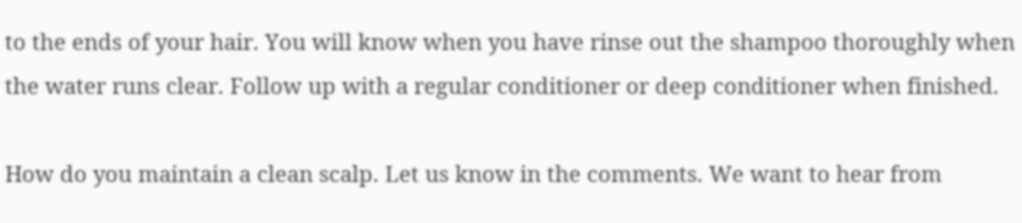to the ends of your hair. You will know when you have rinse out the shampoo thoroughly when  the water runs clear. Follow up with a regular conditioner or deep conditioner when finished.

How do you maintain a clean scalp. Let us know in the comments. We want to hear from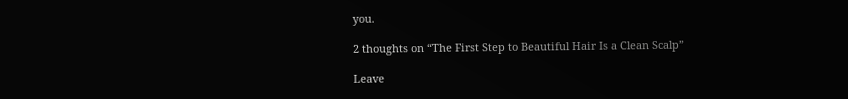you.

2 thoughts on “The First Step to Beautiful Hair Is a Clean Scalp”

Leave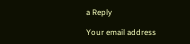a Reply

Your email address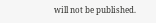will not be published.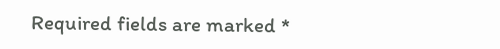Required fields are marked *